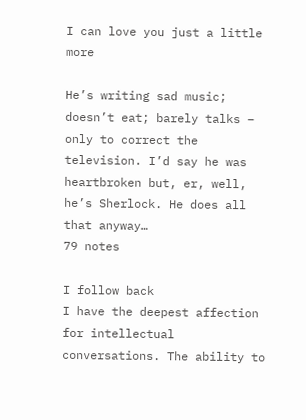I can love you just a little more

He’s writing sad music; doesn’t eat; barely talks – only to correct the television. I’d say he was heartbroken but, er, well, he’s Sherlock. He does all that anyway…
79 notes

I follow back
I have the deepest affection for intellectual conversations. The ability to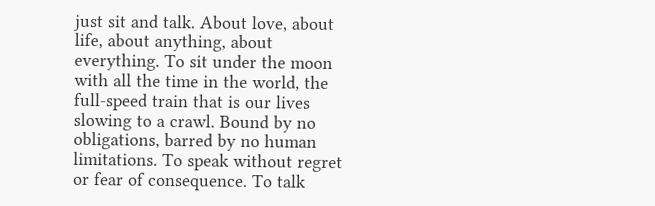just sit and talk. About love, about life, about anything, about everything. To sit under the moon with all the time in the world, the full-speed train that is our lives slowing to a crawl. Bound by no obligations, barred by no human limitations. To speak without regret or fear of consequence. To talk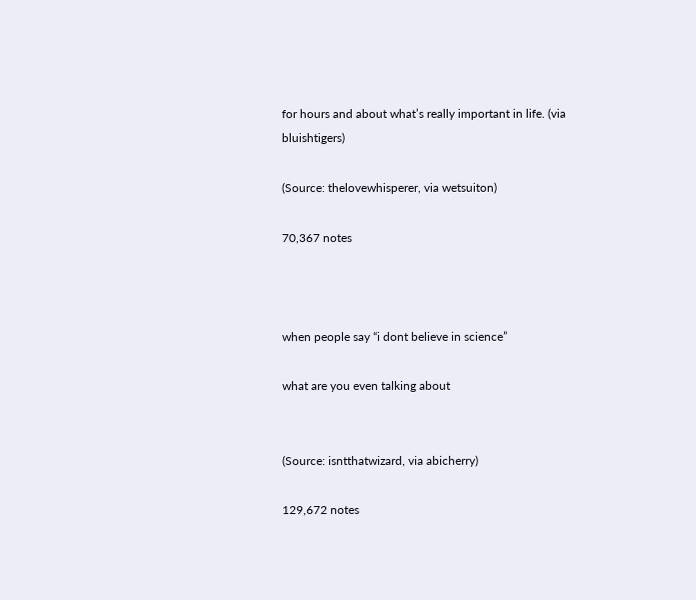for hours and about what’s really important in life. (via bluishtigers)

(Source: thelovewhisperer, via wetsuiton)

70,367 notes



when people say “i dont believe in science”

what are you even talking about


(Source: isntthatwizard, via abicherry)

129,672 notes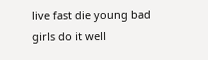live fast die young bad girls do it well